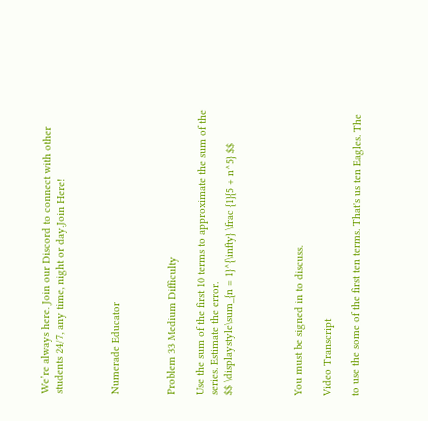We’re always here. Join our Discord to connect with other students 24/7, any time, night or day.Join Here!



Numerade Educator



Problem 33 Medium Difficulty

Use the sum of the first 10 terms to approximate the sum of the series. Estimate the error.
$$ \displaystyle\sum_{n = 1}^{\infty} \frac {1}{5 + n^5} $$




You must be signed in to discuss.

Video Transcript

to use the some of the first ten terms. That's us ten Eagles. The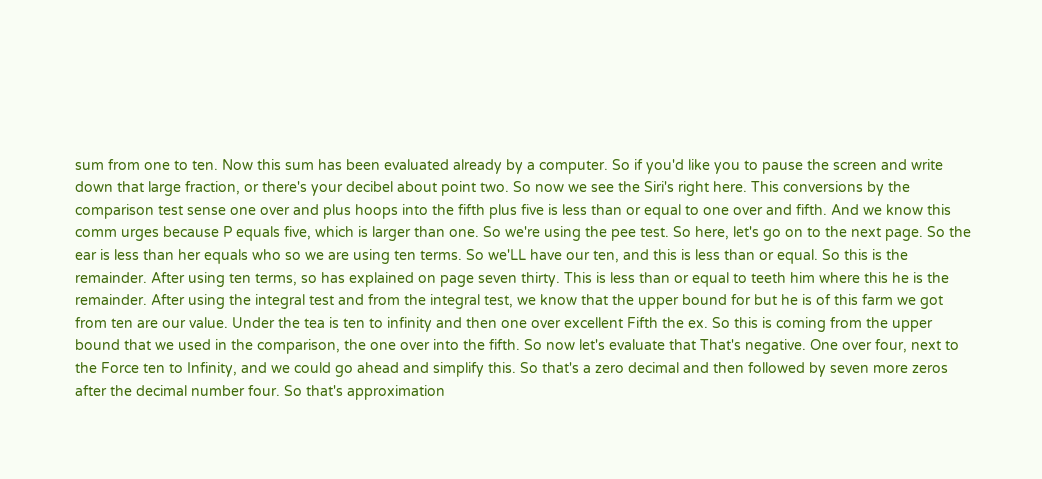sum from one to ten. Now this sum has been evaluated already by a computer. So if you'd like you to pause the screen and write down that large fraction, or there's your decibel about point two. So now we see the Siri's right here. This conversions by the comparison test sense one over and plus hoops into the fifth plus five is less than or equal to one over and fifth. And we know this comm urges because P equals five, which is larger than one. So we're using the pee test. So here, let's go on to the next page. So the ear is less than her equals who so we are using ten terms. So we'LL have our ten, and this is less than or equal. So this is the remainder. After using ten terms, so has explained on page seven thirty. This is less than or equal to teeth him where this he is the remainder. After using the integral test and from the integral test, we know that the upper bound for but he is of this farm we got from ten are our value. Under the tea is ten to infinity and then one over excellent Fifth the ex. So this is coming from the upper bound that we used in the comparison, the one over into the fifth. So now let's evaluate that That's negative. One over four, next to the Force ten to Infinity, and we could go ahead and simplify this. So that's a zero decimal and then followed by seven more zeros after the decimal number four. So that's approximation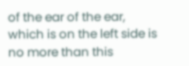of the ear of the ear, which is on the left side is no more than this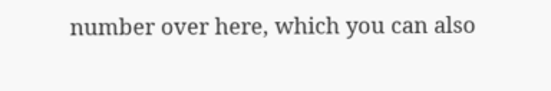number over here, which you can also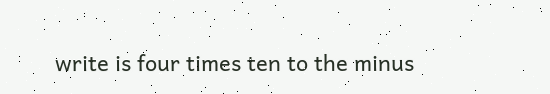write is four times ten to the minus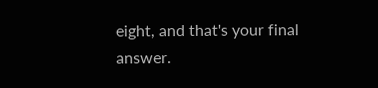eight, and that's your final answer.